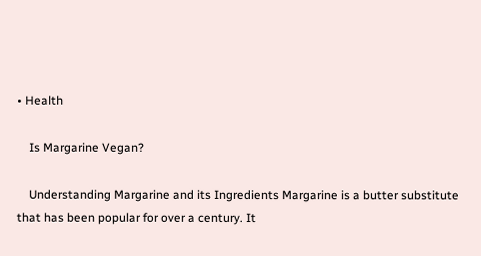• Health

    Is Margarine Vegan?

    Understanding Margarine and its Ingredients Margarine is a butter substitute that has been popular for over a century. It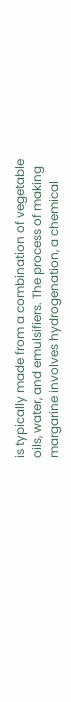is typically made from a combination of vegetable oils, water, and emulsifiers. The process of making margarine involves hydrogenation, a chemical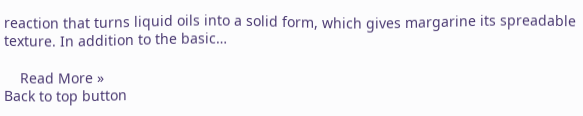reaction that turns liquid oils into a solid form, which gives margarine its spreadable texture. In addition to the basic…

    Read More »
Back to top button